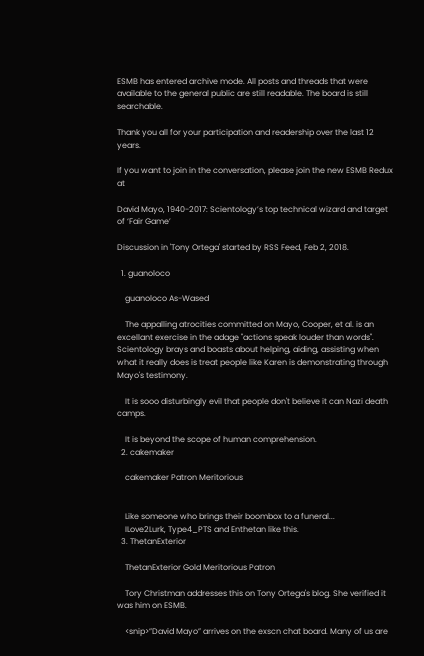ESMB has entered archive mode. All posts and threads that were available to the general public are still readable. The board is still searchable.

Thank you all for your participation and readership over the last 12 years.

If you want to join in the conversation, please join the new ESMB Redux at

David Mayo, 1940-2017: Scientology’s top technical wizard and target of ‘Fair Game’

Discussion in 'Tony Ortega' started by RSS Feed, Feb 2, 2018.

  1. guanoloco

    guanoloco As-Wased

    The appalling atrocities committed on Mayo, Cooper, et al. is an excellant exercise in the adage "actions speak louder than words". Scientology brays and boasts about helping, aiding, assisting when what it really does is treat people like Karen is demonstrating through Mayo's testimony.

    It is sooo disturbingly evil that people don't believe it can Nazi death camps.

    It is beyond the scope of human comprehension.
  2. cakemaker

    cakemaker Patron Meritorious


    Like someone who brings their boombox to a funeral...
    ILove2Lurk, Type4_PTS and Enthetan like this.
  3. ThetanExterior

    ThetanExterior Gold Meritorious Patron

    Tory Christman addresses this on Tony Ortega's blog. She verified it was him on ESMB.

    <snip>”David Mayo” arrives on the exscn chat board. Many of us are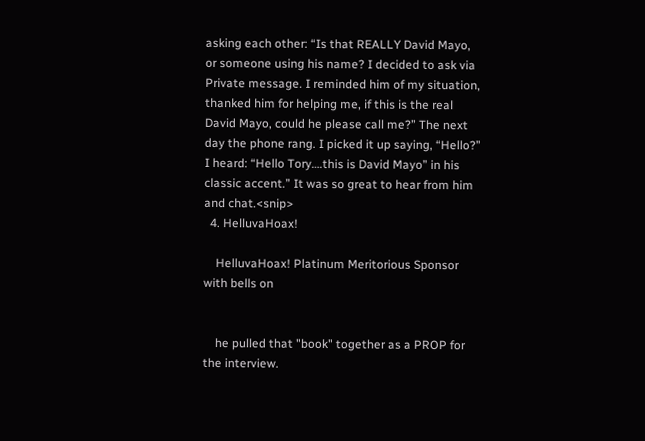asking each other: “Is that REALLY David Mayo, or someone using his name? I decided to ask via Private message. I reminded him of my situation, thanked him for helping me, if this is the real David Mayo, could he please call me?” The next day the phone rang. I picked it up saying, “Hello?” I heard: “Hello Tory….this is David Mayo” in his classic accent.” It was so great to hear from him and chat.<snip>
  4. HelluvaHoax!

    HelluvaHoax! Platinum Meritorious Sponsor with bells on


    he pulled that "book" together as a PROP for the interview.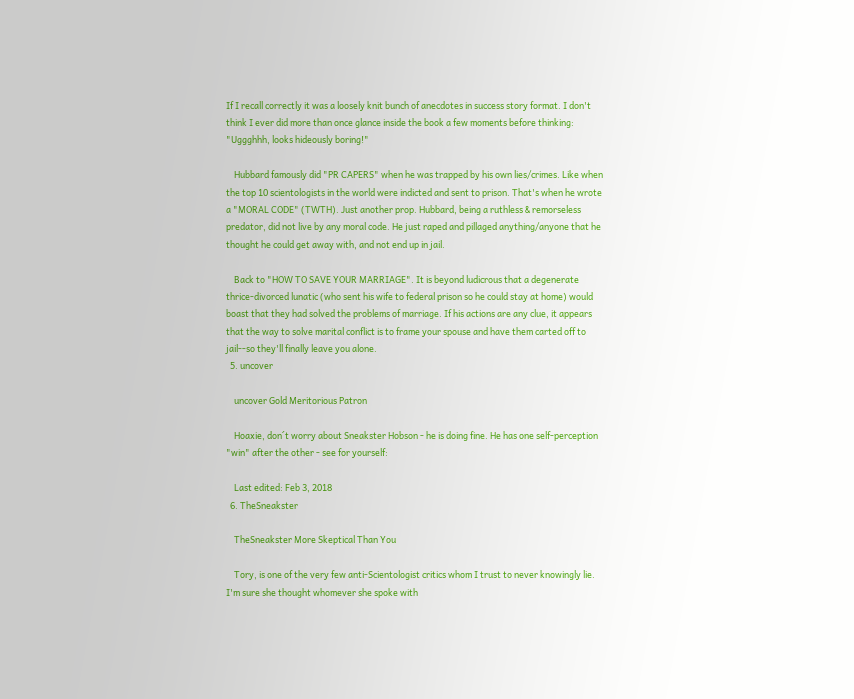If I recall correctly it was a loosely knit bunch of anecdotes in success story format. I don't think I ever did more than once glance inside the book a few moments before thinking: "Uggghhh, looks hideously boring!"

    Hubbard famously did "PR CAPERS" when he was trapped by his own lies/crimes. Like when the top 10 scientologists in the world were indicted and sent to prison. That's when he wrote a "MORAL CODE" (TWTH). Just another prop. Hubbard, being a ruthless & remorseless predator, did not live by any moral code. He just raped and pillaged anything/anyone that he thought he could get away with, and not end up in jail.

    Back to "HOW TO SAVE YOUR MARRIAGE". It is beyond ludicrous that a degenerate thrice-divorced lunatic (who sent his wife to federal prison so he could stay at home) would boast that they had solved the problems of marriage. If his actions are any clue, it appears that the way to solve marital conflict is to frame your spouse and have them carted off to jail--so they'll finally leave you alone.
  5. uncover

    uncover Gold Meritorious Patron

    Hoaxie, don´t worry about Sneakster Hobson - he is doing fine. He has one self-perception "win" after the other - see for yourself:

    Last edited: Feb 3, 2018
  6. TheSneakster

    TheSneakster More Skeptical Than You

    Tory, is one of the very few anti-Scientologist critics whom I trust to never knowingly lie. I'm sure she thought whomever she spoke with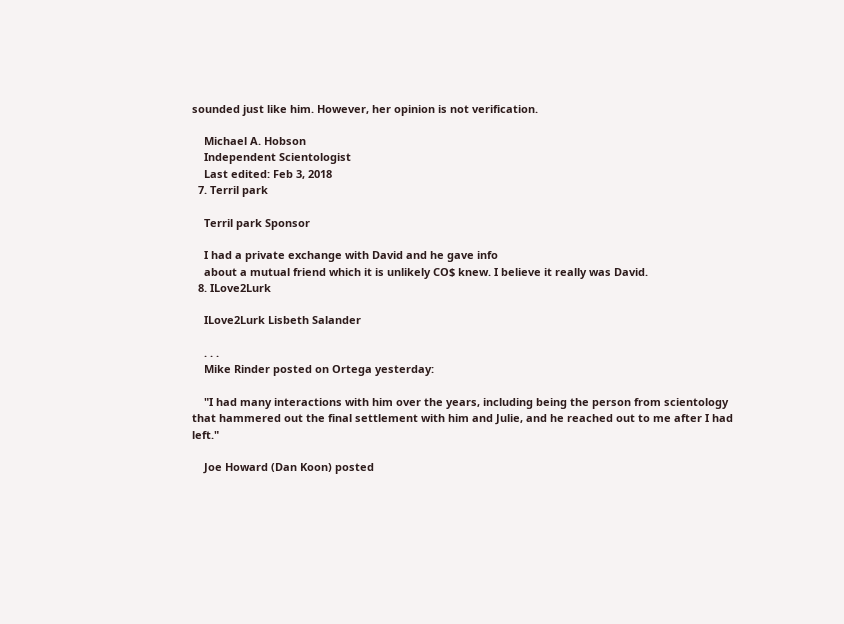sounded just like him. However, her opinion is not verification.

    Michael A. Hobson
    Independent Scientologist
    Last edited: Feb 3, 2018
  7. Terril park

    Terril park Sponsor

    I had a private exchange with David and he gave info
    about a mutual friend which it is unlikely CO$ knew. I believe it really was David.
  8. ILove2Lurk

    ILove2Lurk Lisbeth Salander

    . . .
    Mike Rinder posted on Ortega yesterday:

    "I had many interactions with him over the years, including being the person from scientology that hammered out the final settlement with him and Julie, and he reached out to me after I had left."

    Joe Howard (Dan Koon) posted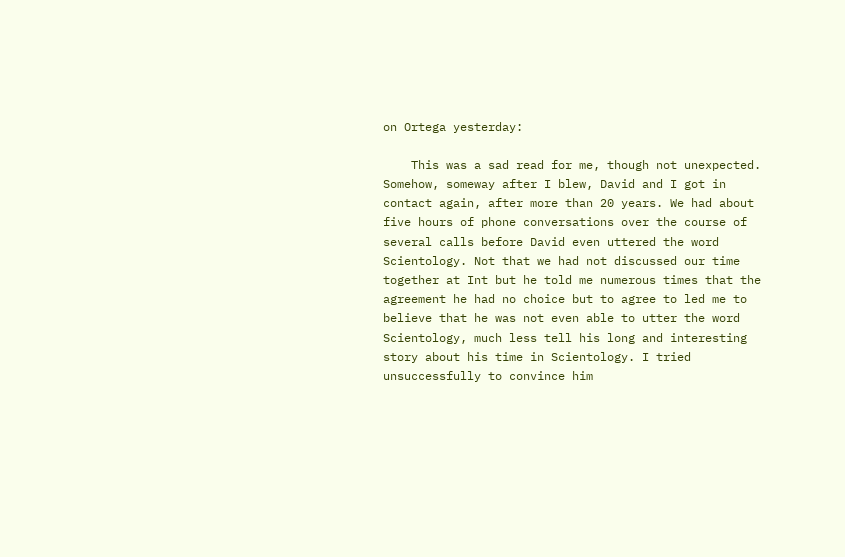on Ortega yesterday:

    This was a sad read for me, though not unexpected. Somehow, someway after I blew, David and I got in contact again, after more than 20 years. We had about five hours of phone conversations over the course of several calls before David even uttered the word Scientology. Not that we had not discussed our time together at Int but he told me numerous times that the agreement he had no choice but to agree to led me to believe that he was not even able to utter the word Scientology, much less tell his long and interesting story about his time in Scientology. I tried unsuccessfully to convince him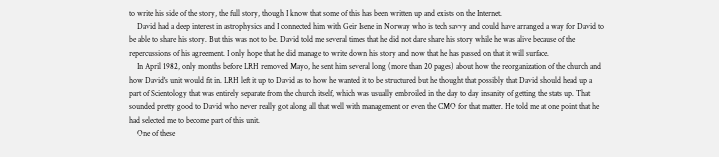to write his side of the story, the full story, though I know that some of this has been written up and exists on the Internet.
    David had a deep interest in astrophysics and I connected him with Geir Isene in Norway who is tech savvy and could have arranged a way for David to be able to share his story. But this was not to be. David told me several times that he did not dare share his story while he was alive because of the repercussions of his agreement. I only hope that he did manage to write down his story and now that he has passed on that it will surface.
    In April 1982, only months before LRH removed Mayo, he sent him several long (more than 20 pages) about how the reorganization of the church and how David's unit would fit in. LRH left it up to David as to how he wanted it to be structured but he thought that possibly that David should head up a part of Scientology that was entirely separate from the church itself, which was usually embroiled in the day to day insanity of getting the stats up. That sounded pretty good to David who never really got along all that well with management or even the CMO for that matter. He told me at one point that he had selected me to become part of this unit.
    One of these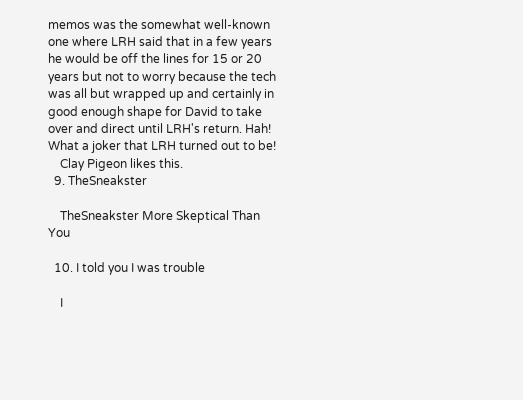memos was the somewhat well-known one where LRH said that in a few years he would be off the lines for 15 or 20 years but not to worry because the tech was all but wrapped up and certainly in good enough shape for David to take over and direct until LRH's return. Hah! What a joker that LRH turned out to be!
    Clay Pigeon likes this.
  9. TheSneakster

    TheSneakster More Skeptical Than You

  10. I told you I was trouble

    I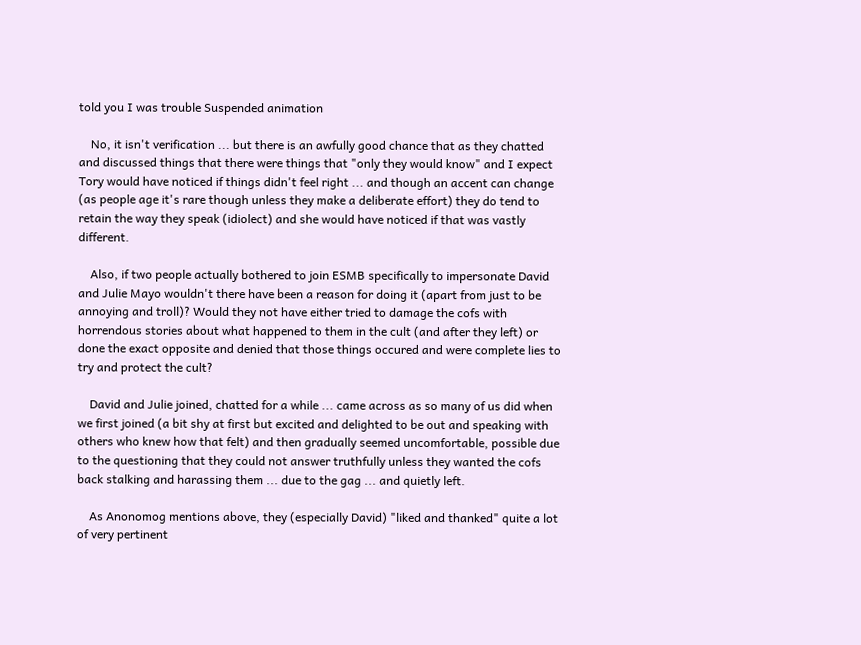told you I was trouble Suspended animation

    No, it isn't verification ... but there is an awfully good chance that as they chatted and discussed things that there were things that "only they would know" and I expect Tory would have noticed if things didn't feel right ... and though an accent can change (as people age it's rare though unless they make a deliberate effort) they do tend to retain the way they speak (idiolect) and she would have noticed if that was vastly different.

    Also, if two people actually bothered to join ESMB specifically to impersonate David and Julie Mayo wouldn't there have been a reason for doing it (apart from just to be annoying and troll)? Would they not have either tried to damage the cofs with horrendous stories about what happened to them in the cult (and after they left) or done the exact opposite and denied that those things occured and were complete lies to try and protect the cult?

    David and Julie joined, chatted for a while ... came across as so many of us did when we first joined (a bit shy at first but excited and delighted to be out and speaking with others who knew how that felt) and then gradually seemed uncomfortable, possible due to the questioning that they could not answer truthfully unless they wanted the cofs back stalking and harassing them ... due to the gag ... and quietly left.

    As Anonomog mentions above, they (especially David) "liked and thanked" quite a lot of very pertinent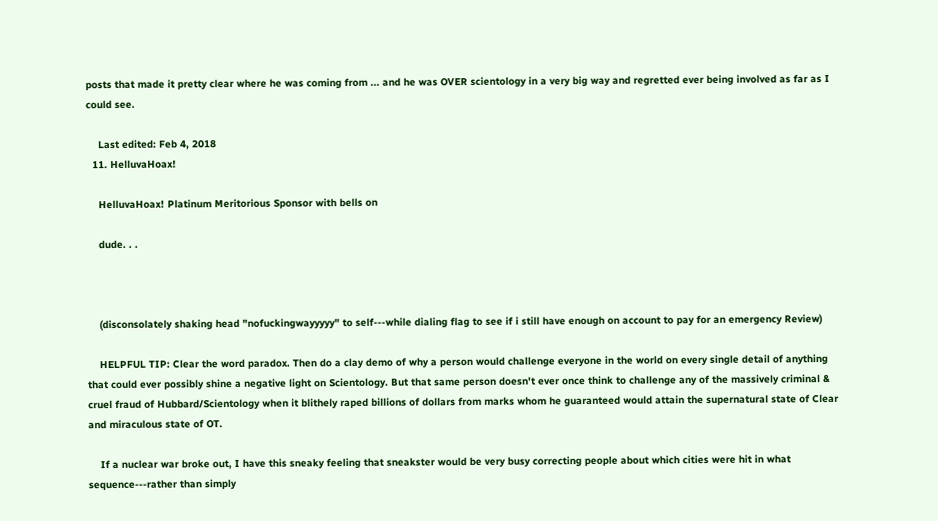posts that made it pretty clear where he was coming from ... and he was OVER scientology in a very big way and regretted ever being involved as far as I could see.

    Last edited: Feb 4, 2018
  11. HelluvaHoax!

    HelluvaHoax! Platinum Meritorious Sponsor with bells on

    dude. . .



    (disconsolately shaking head "nofuckingwayyyyy" to self---while dialing flag to see if i still have enough on account to pay for an emergency Review)

    HELPFUL TIP: Clear the word paradox. Then do a clay demo of why a person would challenge everyone in the world on every single detail of anything that could ever possibly shine a negative light on Scientology. But that same person doesn't ever once think to challenge any of the massively criminal & cruel fraud of Hubbard/Scientology when it blithely raped billions of dollars from marks whom he guaranteed would attain the supernatural state of Clear and miraculous state of OT.

    If a nuclear war broke out, I have this sneaky feeling that sneakster would be very busy correcting people about which cities were hit in what sequence---rather than simply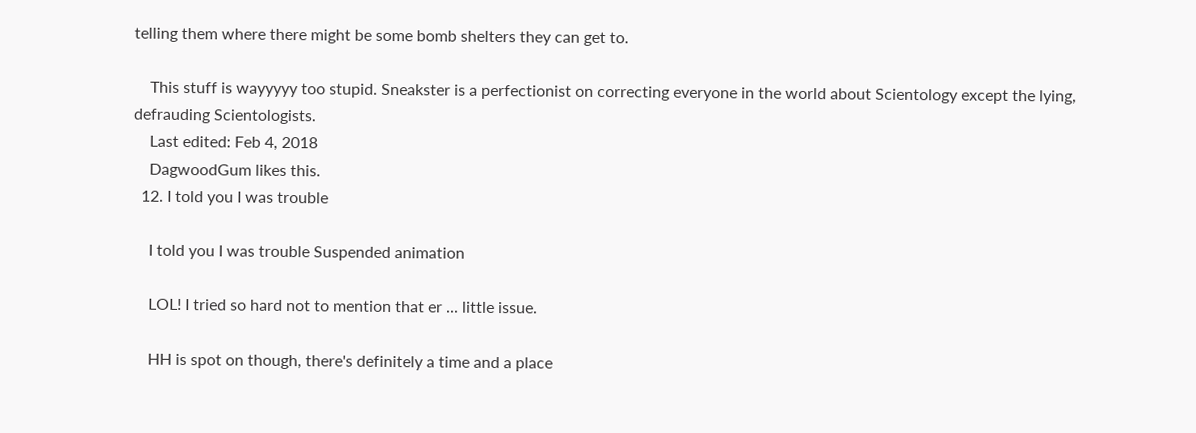telling them where there might be some bomb shelters they can get to.

    This stuff is wayyyyy too stupid. Sneakster is a perfectionist on correcting everyone in the world about Scientology except the lying, defrauding Scientologists.
    Last edited: Feb 4, 2018
    DagwoodGum likes this.
  12. I told you I was trouble

    I told you I was trouble Suspended animation

    LOL! I tried so hard not to mention that er ... little issue.

    HH is spot on though, there's definitely a time and a place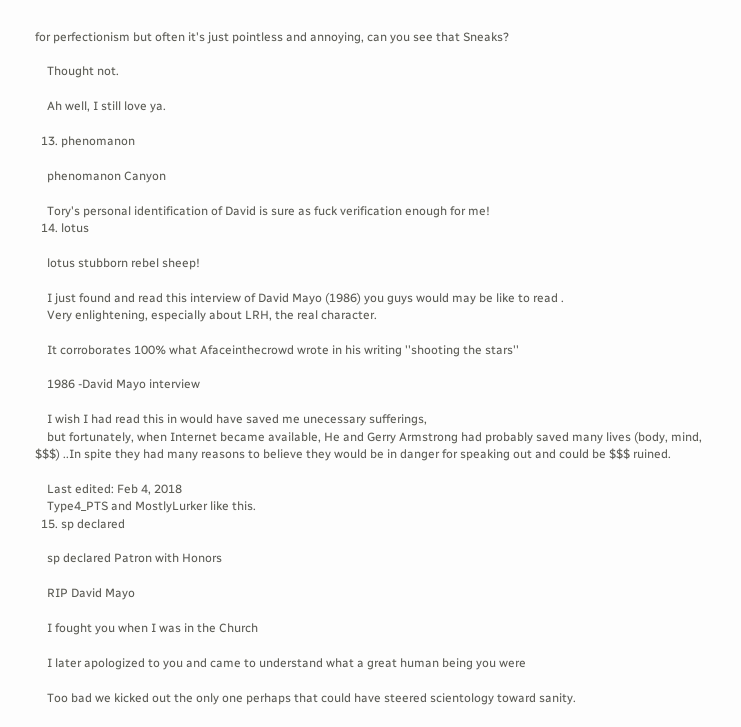for perfectionism but often it's just pointless and annoying, can you see that Sneaks?

    Thought not.

    Ah well, I still love ya.

  13. phenomanon

    phenomanon Canyon

    Tory's personal identification of David is sure as fuck verification enough for me!
  14. lotus

    lotus stubborn rebel sheep!

    I just found and read this interview of David Mayo (1986) you guys would may be like to read .
    Very enlightening, especially about LRH, the real character.

    It corroborates 100% what Afaceinthecrowd wrote in his writing ''shooting the stars''

    1986 -David Mayo interview

    I wish I had read this in would have saved me unecessary sufferings,
    but fortunately, when Internet became available, He and Gerry Armstrong had probably saved many lives (body, mind, $$$) ..In spite they had many reasons to believe they would be in danger for speaking out and could be $$$ ruined.

    Last edited: Feb 4, 2018
    Type4_PTS and MostlyLurker like this.
  15. sp declared

    sp declared Patron with Honors

    RIP David Mayo

    I fought you when I was in the Church

    I later apologized to you and came to understand what a great human being you were

    Too bad we kicked out the only one perhaps that could have steered scientology toward sanity.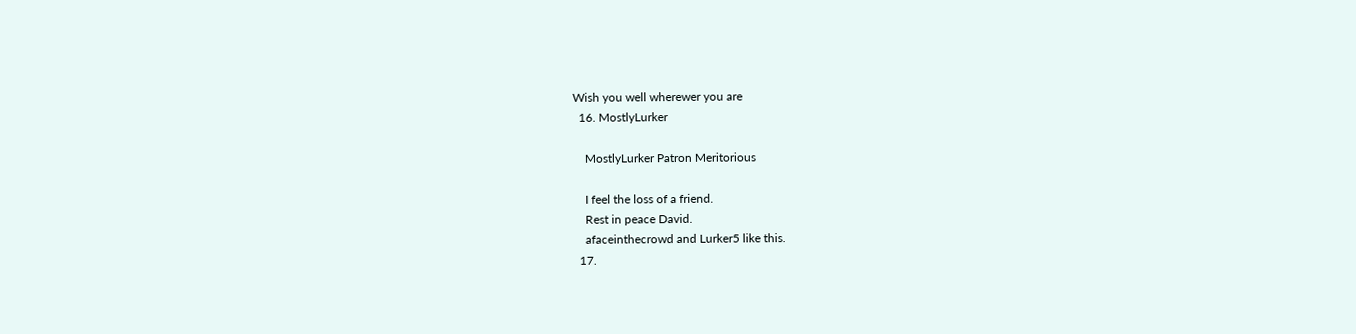Wish you well wherewer you are
  16. MostlyLurker

    MostlyLurker Patron Meritorious

    I feel the loss of a friend.
    Rest in peace David.
    afaceinthecrowd and Lurker5 like this.
  17.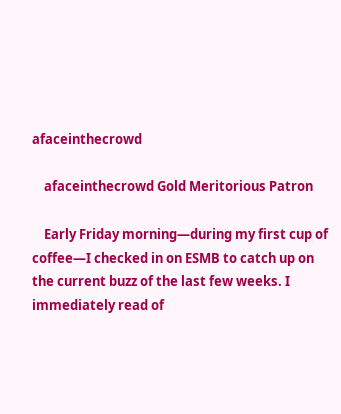afaceinthecrowd

    afaceinthecrowd Gold Meritorious Patron

    Early Friday morning—during my first cup of coffee—I checked in on ESMB to catch up on the current buzz of the last few weeks. I immediately read of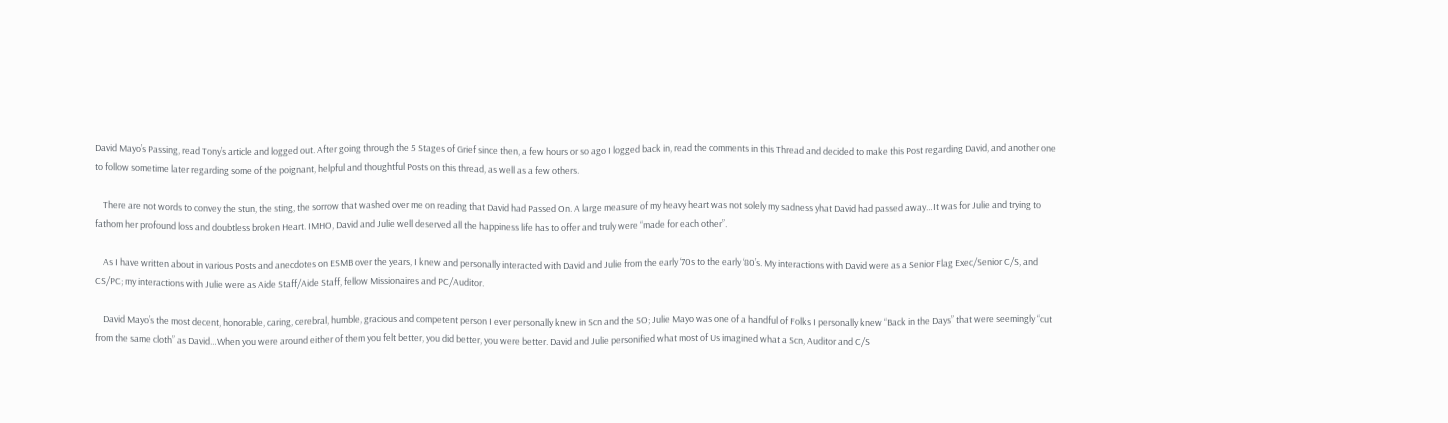David Mayo’s Passing, read Tony’s article and logged out. After going through the 5 Stages of Grief since then, a few hours or so ago I logged back in, read the comments in this Thread and decided to make this Post regarding David, and another one to follow sometime later regarding some of the poignant, helpful and thoughtful Posts on this thread, as well as a few others.

    There are not words to convey the stun, the sting, the sorrow that washed over me on reading that David had Passed On. A large measure of my heavy heart was not solely my sadness yhat David had passed away…It was for Julie and trying to fathom her profound loss and doubtless broken Heart. IMHO, David and Julie well deserved all the happiness life has to offer and truly were “made for each other”.

    As I have written about in various Posts and anecdotes on ESMB over the years, I knew and personally interacted with David and Julie from the early ‘70s to the early ‘80’s. My interactions with David were as a Senior Flag Exec/Senior C/S, and CS/PC; my interactions with Julie were as Aide Staff/Aide Staff, fellow Missionaires and PC/Auditor.

    David Mayo’s the most decent, honorable, caring, cerebral, humble, gracious and competent person I ever personally knew in Scn and the SO; Julie Mayo was one of a handful of Folks I personally knew “Back in the Days” that were seemingly “cut from the same cloth” as David…When you were around either of them you felt better, you did better, you were better. David and Julie personified what most of Us imagined what a Scn, Auditor and C/S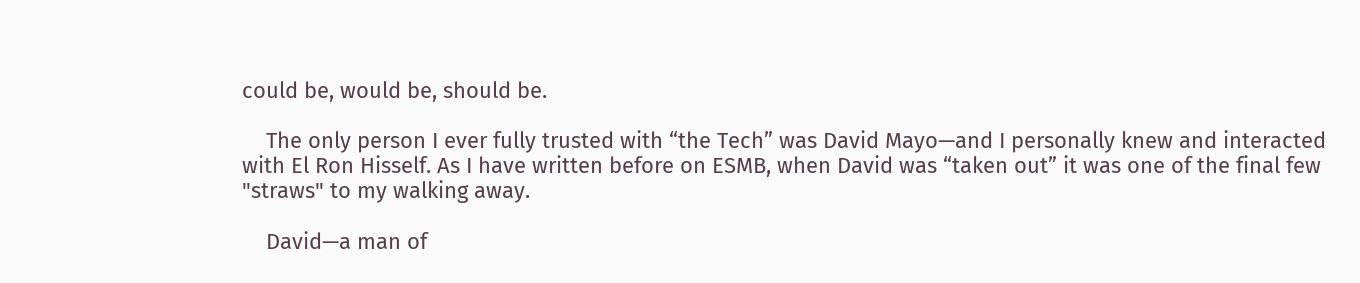could be, would be, should be.

    The only person I ever fully trusted with “the Tech” was David Mayo—and I personally knew and interacted with El Ron Hisself. As I have written before on ESMB, when David was “taken out” it was one of the final few "straws" to my walking away.

    David—a man of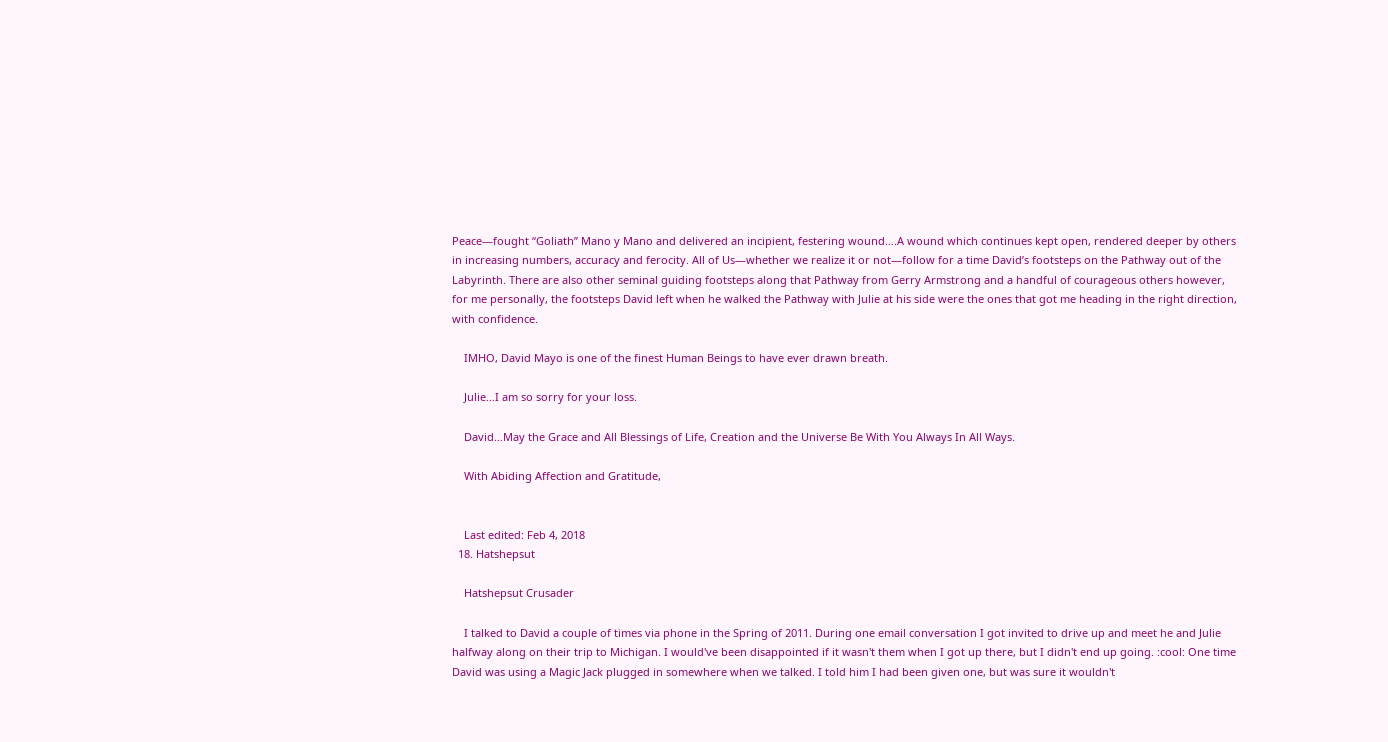Peace—fought “Goliath” Mano y Mano and delivered an incipient, festering wound….A wound which continues kept open, rendered deeper by others in increasing numbers, accuracy and ferocity. All of Us—whether we realize it or not—follow for a time David’s footsteps on the Pathway out of the Labyrinth. There are also other seminal guiding footsteps along that Pathway from Gerry Armstrong and a handful of courageous others however, for me personally, the footsteps David left when he walked the Pathway with Julie at his side were the ones that got me heading in the right direction, with confidence.

    IMHO, David Mayo is one of the finest Human Beings to have ever drawn breath.

    Julie…I am so sorry for your loss.

    David…May the Grace and All Blessings of Life, Creation and the Universe Be With You Always In All Ways.

    With Abiding Affection and Gratitude,


    Last edited: Feb 4, 2018
  18. Hatshepsut

    Hatshepsut Crusader

    I talked to David a couple of times via phone in the Spring of 2011. During one email conversation I got invited to drive up and meet he and Julie halfway along on their trip to Michigan. I would've been disappointed if it wasn't them when I got up there, but I didn't end up going. :cool: One time David was using a Magic Jack plugged in somewhere when we talked. I told him I had been given one, but was sure it wouldn't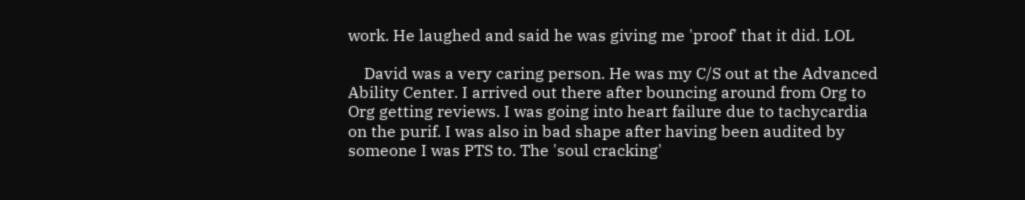work. He laughed and said he was giving me 'proof' that it did. LOL

    David was a very caring person. He was my C/S out at the Advanced Ability Center. I arrived out there after bouncing around from Org to Org getting reviews. I was going into heart failure due to tachycardia on the purif. I was also in bad shape after having been audited by someone I was PTS to. The 'soul cracking'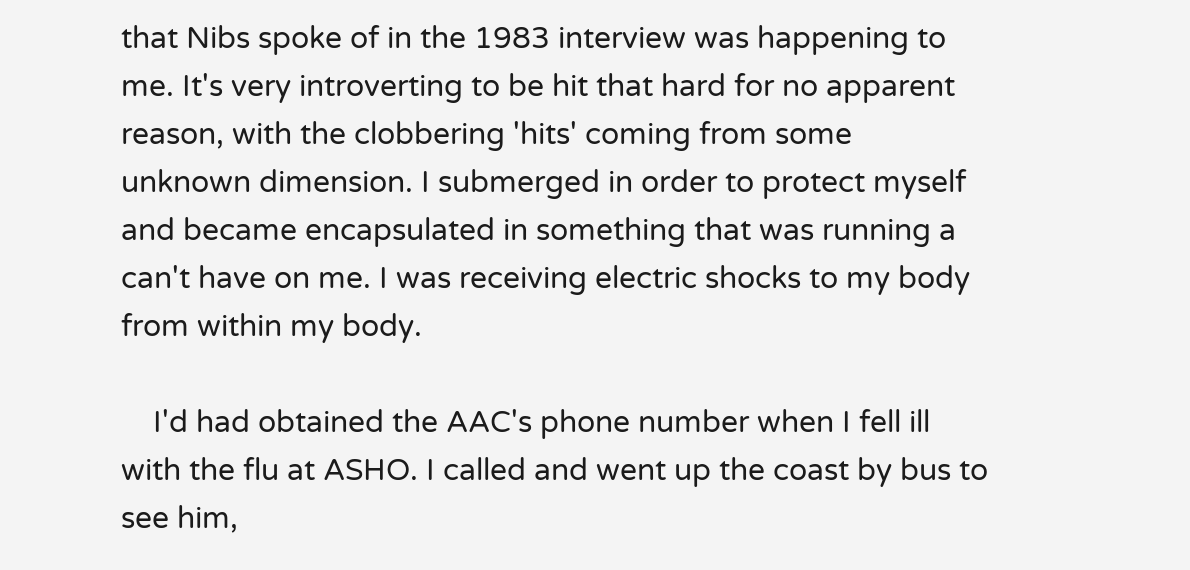that Nibs spoke of in the 1983 interview was happening to me. It's very introverting to be hit that hard for no apparent reason, with the clobbering 'hits' coming from some unknown dimension. I submerged in order to protect myself and became encapsulated in something that was running a can't have on me. I was receiving electric shocks to my body from within my body.

    I'd had obtained the AAC's phone number when I fell ill with the flu at ASHO. I called and went up the coast by bus to see him,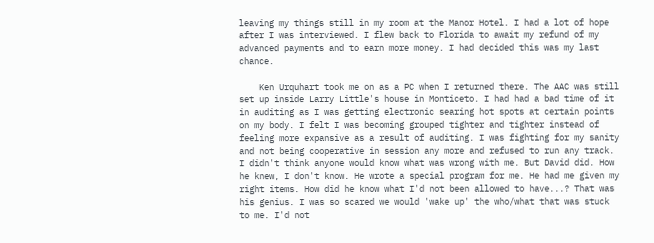leaving my things still in my room at the Manor Hotel. I had a lot of hope after I was interviewed. I flew back to Florida to await my refund of my advanced payments and to earn more money. I had decided this was my last chance.

    Ken Urquhart took me on as a PC when I returned there. The AAC was still set up inside Larry Little's house in Monticeto. I had had a bad time of it in auditing as I was getting electronic searing hot spots at certain points on my body. I felt I was becoming grouped tighter and tighter instead of feeling more expansive as a result of auditing. I was fighting for my sanity and not being cooperative in session any more and refused to run any track. I didn't think anyone would know what was wrong with me. But David did. How he knew, I don't know. He wrote a special program for me. He had me given my right items. How did he know what I'd not been allowed to have...? That was his genius. I was so scared we would 'wake up' the who/what that was stuck to me. I'd not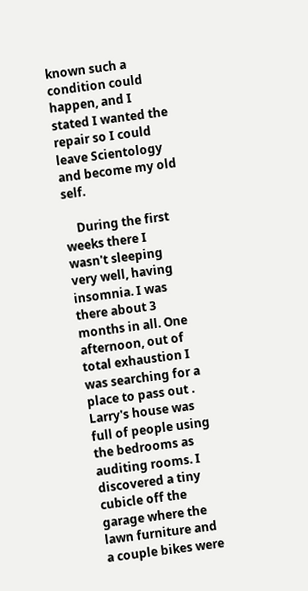known such a condition could happen, and I stated I wanted the repair so I could leave Scientology and become my old self.

    During the first weeks there I wasn't sleeping very well, having insomnia. I was there about 3 months in all. One afternoon, out of total exhaustion I was searching for a place to pass out . Larry's house was full of people using the bedrooms as auditing rooms. I discovered a tiny cubicle off the garage where the lawn furniture and a couple bikes were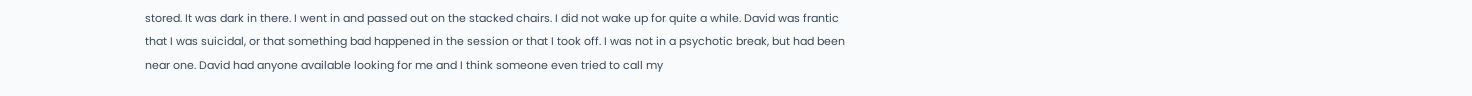stored. It was dark in there. I went in and passed out on the stacked chairs. I did not wake up for quite a while. David was frantic that I was suicidal, or that something bad happened in the session or that I took off. I was not in a psychotic break, but had been near one. David had anyone available looking for me and I think someone even tried to call my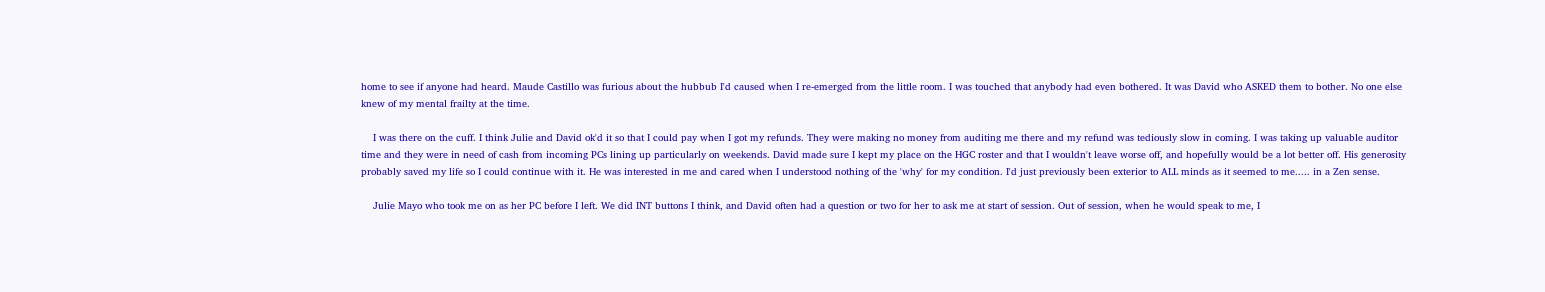home to see if anyone had heard. Maude Castillo was furious about the hubbub I'd caused when I re-emerged from the little room. I was touched that anybody had even bothered. It was David who ASKED them to bother. No one else knew of my mental frailty at the time.

    I was there on the cuff. I think Julie and David ok'd it so that I could pay when I got my refunds. They were making no money from auditing me there and my refund was tediously slow in coming. I was taking up valuable auditor time and they were in need of cash from incoming PCs lining up particularly on weekends. David made sure I kept my place on the HGC roster and that I wouldn't leave worse off, and hopefully would be a lot better off. His generosity probably saved my life so I could continue with it. He was interested in me and cared when I understood nothing of the 'why' for my condition. I'd just previously been exterior to ALL minds as it seemed to me..... in a Zen sense.

    Julie Mayo who took me on as her PC before I left. We did INT buttons I think, and David often had a question or two for her to ask me at start of session. Out of session, when he would speak to me, I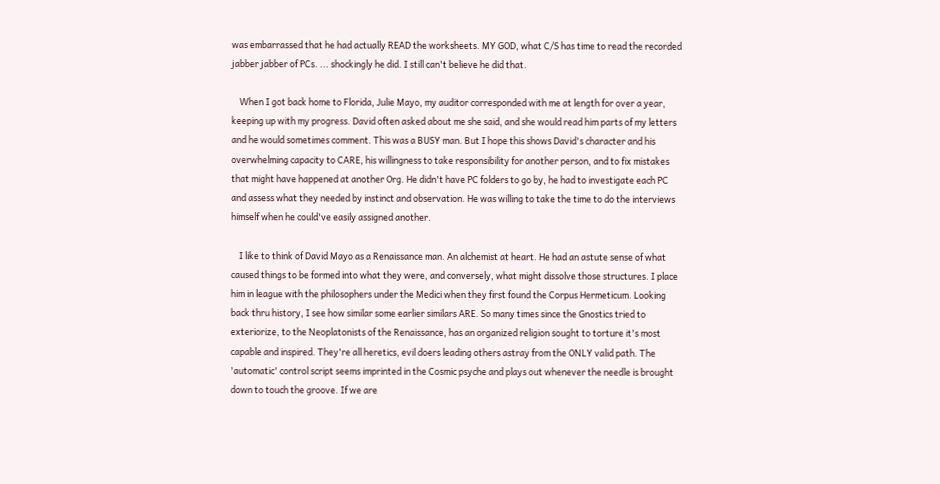was embarrassed that he had actually READ the worksheets. MY GOD, what C/S has time to read the recorded jabber jabber of PCs. ... shockingly he did. I still can't believe he did that.

    When I got back home to Florida, Julie Mayo, my auditor corresponded with me at length for over a year, keeping up with my progress. David often asked about me she said, and she would read him parts of my letters and he would sometimes comment. This was a BUSY man. But I hope this shows David's character and his overwhelming capacity to CARE, his willingness to take responsibility for another person, and to fix mistakes that might have happened at another Org. He didn't have PC folders to go by, he had to investigate each PC and assess what they needed by instinct and observation. He was willing to take the time to do the interviews himself when he could've easily assigned another.

    I like to think of David Mayo as a Renaissance man. An alchemist at heart. He had an astute sense of what caused things to be formed into what they were, and conversely, what might dissolve those structures. I place him in league with the philosophers under the Medici when they first found the Corpus Hermeticum. Looking back thru history, I see how similar some earlier similars ARE. So many times since the Gnostics tried to exteriorize, to the Neoplatonists of the Renaissance, has an organized religion sought to torture it's most capable and inspired. They're all heretics, evil doers leading others astray from the ONLY valid path. The 'automatic' control script seems imprinted in the Cosmic psyche and plays out whenever the needle is brought down to touch the groove. If we are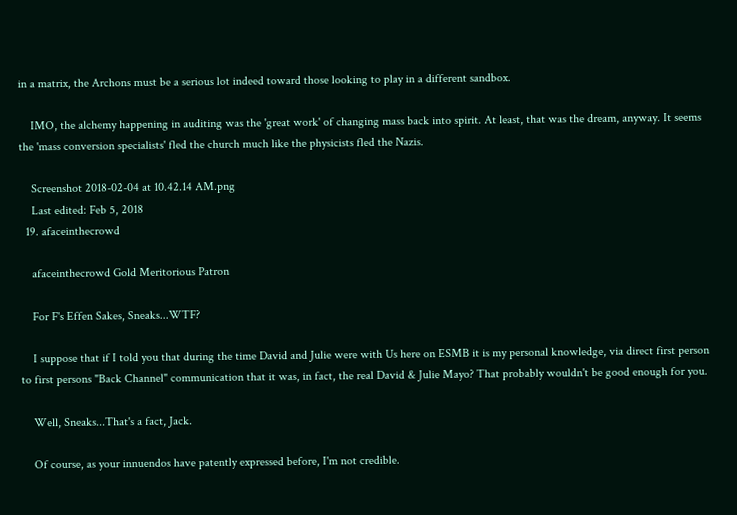in a matrix, the Archons must be a serious lot indeed toward those looking to play in a different sandbox.

    IMO, the alchemy happening in auditing was the 'great work' of changing mass back into spirit. At least, that was the dream, anyway. It seems the 'mass conversion specialists' fled the church much like the physicists fled the Nazis.

    Screenshot 2018-02-04 at 10.42.14 AM.png
    Last edited: Feb 5, 2018
  19. afaceinthecrowd

    afaceinthecrowd Gold Meritorious Patron

    For F's Effen Sakes, Sneaks...WTF?

    I suppose that if I told you that during the time David and Julie were with Us here on ESMB it is my personal knowledge, via direct first person to first persons "Back Channel" communication that it was, in fact, the real David & Julie Mayo? That probably wouldn't be good enough for you.

    Well, Sneaks...That's a fact, Jack.

    Of course, as your innuendos have patently expressed before, I'm not credible.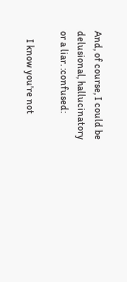And, of course, I could be delusional, hallucinatory or a liar. :confused:

    I know you're not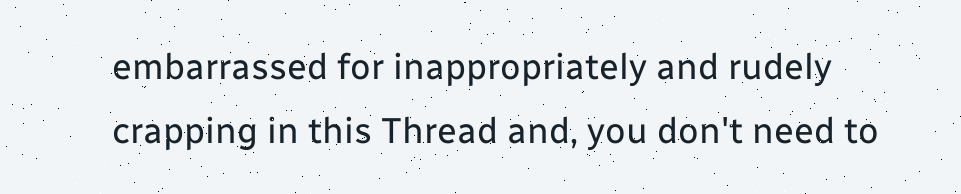embarrassed for inappropriately and rudely crapping in this Thread and, you don't need to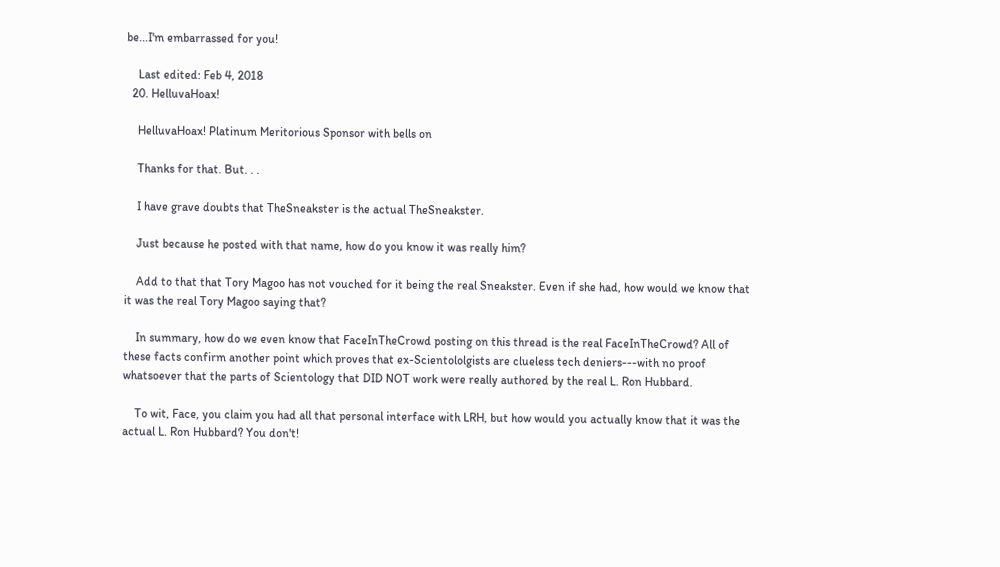be...I'm embarrassed for you!

    Last edited: Feb 4, 2018
  20. HelluvaHoax!

    HelluvaHoax! Platinum Meritorious Sponsor with bells on

    Thanks for that. But. . .

    I have grave doubts that TheSneakster is the actual TheSneakster.

    Just because he posted with that name, how do you know it was really him?

    Add to that that Tory Magoo has not vouched for it being the real Sneakster. Even if she had, how would we know that it was the real Tory Magoo saying that?

    In summary, how do we even know that FaceInTheCrowd posting on this thread is the real FaceInTheCrowd? All of these facts confirm another point which proves that ex-Scientololgists are clueless tech deniers---with no proof whatsoever that the parts of Scientology that DID NOT work were really authored by the real L. Ron Hubbard.

    To wit, Face, you claim you had all that personal interface with LRH, but how would you actually know that it was the actual L. Ron Hubbard? You don't!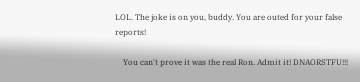LOL. The joke is on you, buddy. You are outed for your false reports!

    You can't prove it was the real Ron. Admit it! DNAORSTFU!!!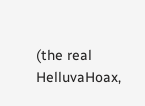(the real HelluvaHoax,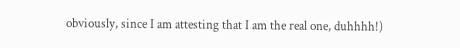obviously, since I am attesting that I am the real one, duhhhh!)